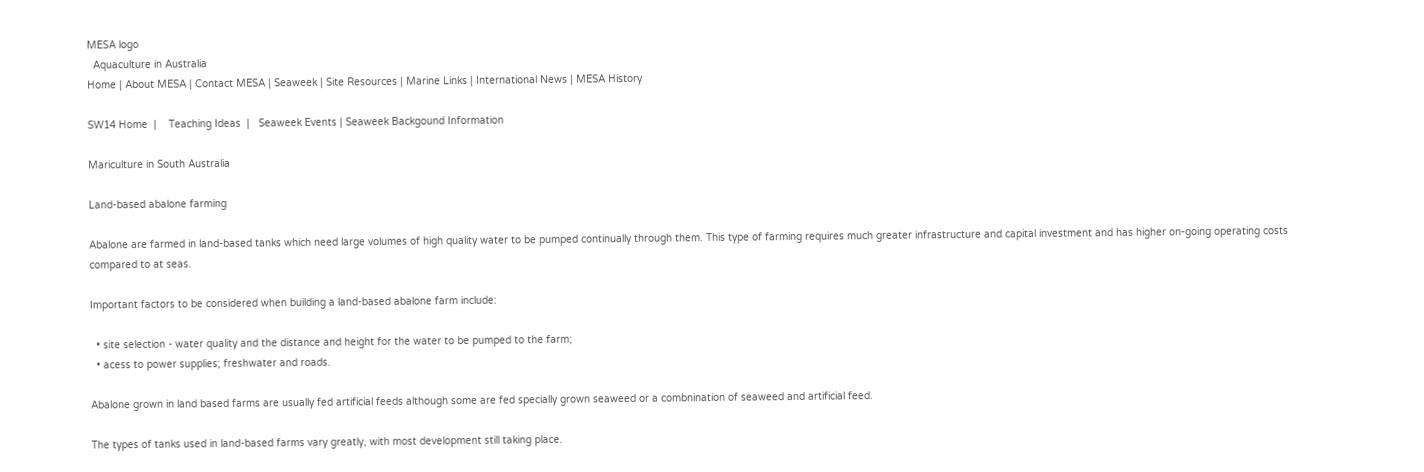MESA logo
  Aquaculture in Australia
Home | About MESA | Contact MESA | Seaweek | Site Resources | Marine Links | International News | MESA History

SW14 Home  |    Teaching Ideas  |   Seaweek Events | Seaweek Backgound Information

Mariculture in South Australia

Land-based abalone farming

Abalone are farmed in land-based tanks which need large volumes of high quality water to be pumped continually through them. This type of farming requires much greater infrastructure and capital investment and has higher on-going operating costs compared to at seas.

Important factors to be considered when building a land-based abalone farm include:

  • site selection - water quality and the distance and height for the water to be pumped to the farm;
  • acess to power supplies; freshwater and roads.

Abalone grown in land based farms are usually fed artificial feeds although some are fed specially grown seaweed or a combnination of seaweed and artificial feed.

The types of tanks used in land-based farms vary greatly, with most development still taking place.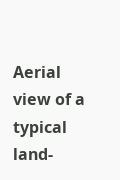Aerial view of a typical land-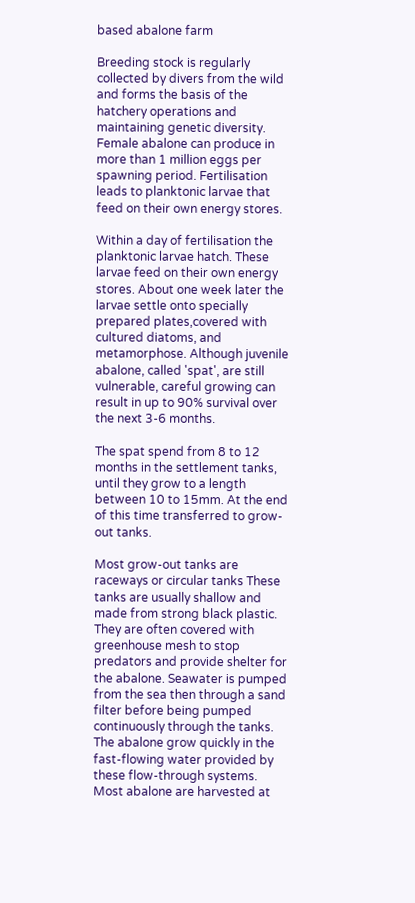based abalone farm

Breeding stock is regularly collected by divers from the wild and forms the basis of the hatchery operations and maintaining genetic diversity. Female abalone can produce in more than 1 million eggs per spawning period. Fertilisation leads to planktonic larvae that feed on their own energy stores.

Within a day of fertilisation the planktonic larvae hatch. These larvae feed on their own energy stores. About one week later the larvae settle onto specially prepared plates,covered with cultured diatoms, and metamorphose. Although juvenile abalone, called 'spat', are still vulnerable, careful growing can result in up to 90% survival over the next 3-6 months.

The spat spend from 8 to 12 months in the settlement tanks, until they grow to a length between 10 to 15mm. At the end of this time transferred to grow-out tanks.

Most grow-out tanks are raceways or circular tanks These tanks are usually shallow and made from strong black plastic. They are often covered with greenhouse mesh to stop predators and provide shelter for the abalone. Seawater is pumped from the sea then through a sand filter before being pumped continuously through the tanks. The abalone grow quickly in the fast-flowing water provided by these flow-through systems. Most abalone are harvested at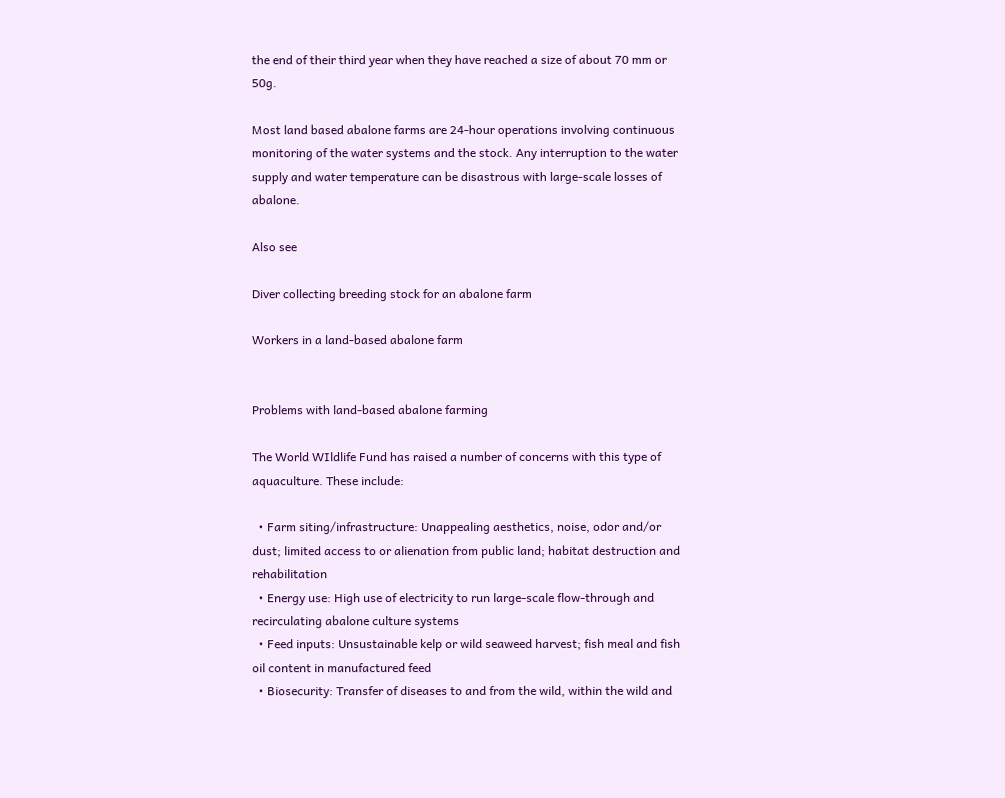the end of their third year when they have reached a size of about 70 mm or 50g.

Most land based abalone farms are 24-hour operations involving continuous monitoring of the water systems and the stock. Any interruption to the water supply and water temperature can be disastrous with large-scale losses of abalone.

Also see

Diver collecting breeding stock for an abalone farm

Workers in a land-based abalone farm


Problems with land-based abalone farming

The World WIldlife Fund has raised a number of concerns with this type of aquaculture. These include:

  • Farm siting/infrastructure: Unappealing aesthetics, noise, odor and/or dust; limited access to or alienation from public land; habitat destruction and rehabilitation
  • Energy use: High use of electricity to run large-scale flow-through and recirculating abalone culture systems
  • Feed inputs: Unsustainable kelp or wild seaweed harvest; fish meal and fish oil content in manufactured feed
  • Biosecurity: Transfer of diseases to and from the wild, within the wild and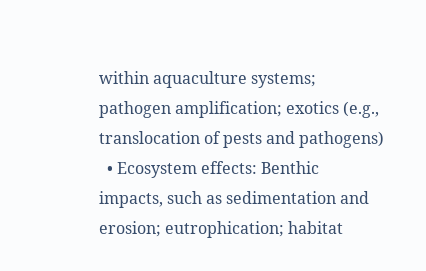within aquaculture systems; pathogen amplification; exotics (e.g., translocation of pests and pathogens)
  • Ecosystem effects: Benthic impacts, such as sedimentation and erosion; eutrophication; habitat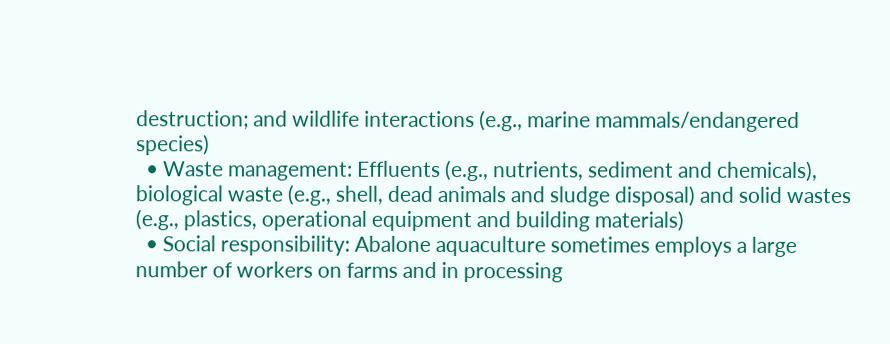destruction; and wildlife interactions (e.g., marine mammals/endangered species)
  • Waste management: Effluents (e.g., nutrients, sediment and chemicals), biological waste (e.g., shell, dead animals and sludge disposal) and solid wastes (e.g., plastics, operational equipment and building materials)
  • Social responsibility: Abalone aquaculture sometimes employs a large number of workers on farms and in processing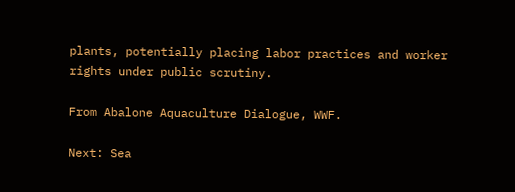plants, potentially placing labor practices and worker rights under public scrutiny.

From Abalone Aquaculture Dialogue, WWF.

Next: Sea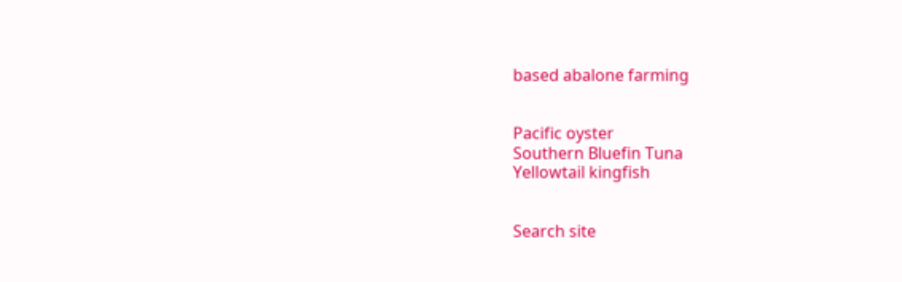based abalone farming


Pacific oyster
Southern Bluefin Tuna
Yellowtail kingfish


Search site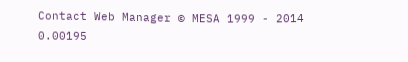Contact Web Manager © MESA 1999 - 2014
0.00195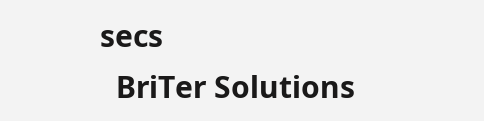secs
  BriTer Solutions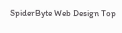SpiderByte Web Design Top